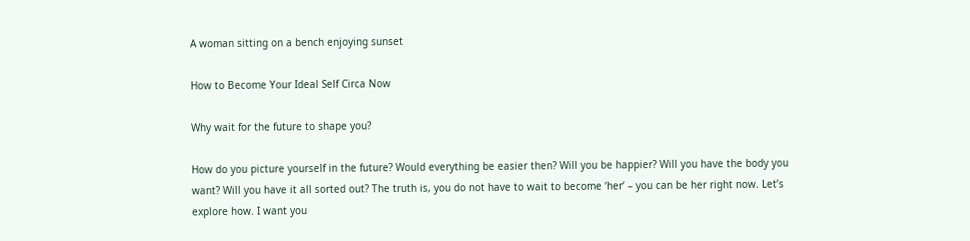A woman sitting on a bench enjoying sunset

How to Become Your Ideal Self Circa Now

Why wait for the future to shape you?

How do you picture yourself in the future? Would everything be easier then? Will you be happier? Will you have the body you want? Will you have it all sorted out? The truth is, you do not have to wait to become ‘her’ – you can be her right now. Let’s explore how. I want you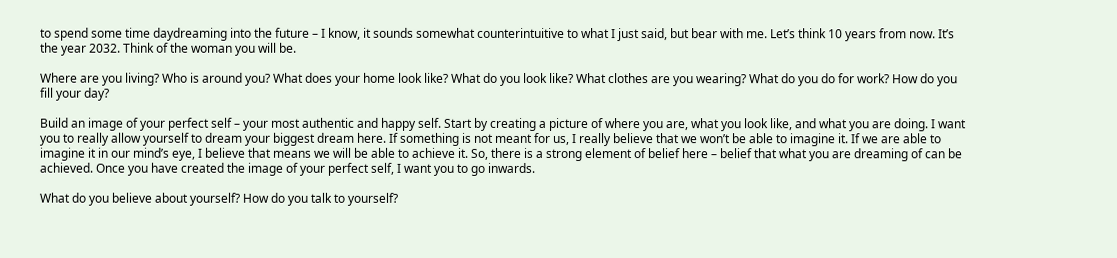to spend some time daydreaming into the future – I know, it sounds somewhat counterintuitive to what I just said, but bear with me. Let’s think 10 years from now. It’s the year 2032. Think of the woman you will be.

Where are you living? Who is around you? What does your home look like? What do you look like? What clothes are you wearing? What do you do for work? How do you fill your day?

Build an image of your perfect self – your most authentic and happy self. Start by creating a picture of where you are, what you look like, and what you are doing. I want you to really allow yourself to dream your biggest dream here. If something is not meant for us, I really believe that we won’t be able to imagine it. If we are able to imagine it in our mind’s eye, I believe that means we will be able to achieve it. So, there is a strong element of belief here – belief that what you are dreaming of can be achieved. Once you have created the image of your perfect self, I want you to go inwards.

What do you believe about yourself? How do you talk to yourself?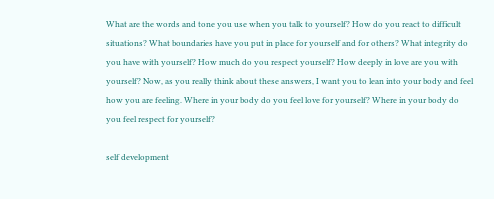What are the words and tone you use when you talk to yourself? How do you react to difficult situations? What boundaries have you put in place for yourself and for others? What integrity do you have with yourself? How much do you respect yourself? How deeply in love are you with yourself? Now, as you really think about these answers, I want you to lean into your body and feel how you are feeling. Where in your body do you feel love for yourself? Where in your body do you feel respect for yourself?

self development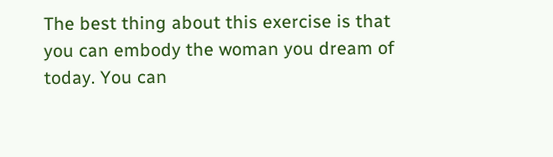The best thing about this exercise is that you can embody the woman you dream of today. You can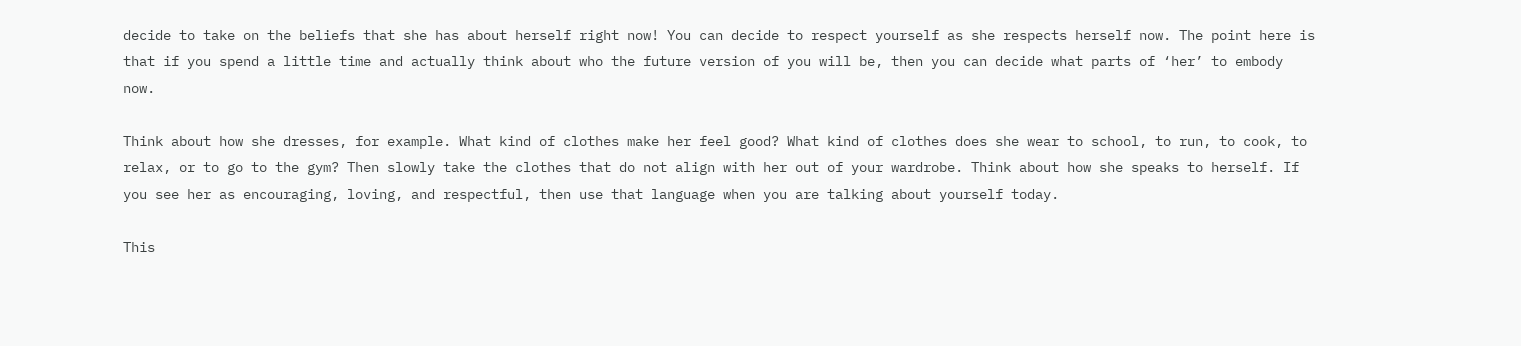decide to take on the beliefs that she has about herself right now! You can decide to respect yourself as she respects herself now. The point here is that if you spend a little time and actually think about who the future version of you will be, then you can decide what parts of ‘her’ to embody now.

Think about how she dresses, for example. What kind of clothes make her feel good? What kind of clothes does she wear to school, to run, to cook, to relax, or to go to the gym? Then slowly take the clothes that do not align with her out of your wardrobe. Think about how she speaks to herself. If you see her as encouraging, loving, and respectful, then use that language when you are talking about yourself today.

This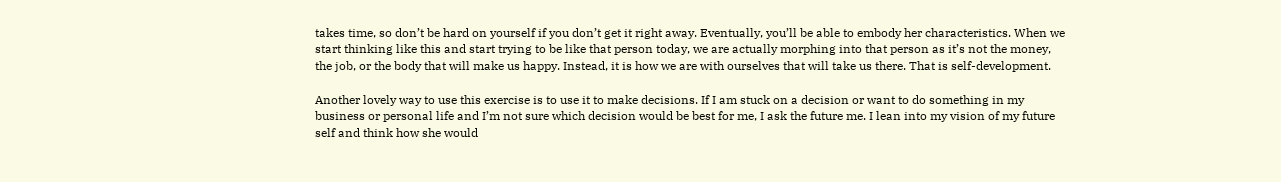takes time, so don’t be hard on yourself if you don’t get it right away. Eventually, you’ll be able to embody her characteristics. When we start thinking like this and start trying to be like that person today, we are actually morphing into that person as it’s not the money, the job, or the body that will make us happy. Instead, it is how we are with ourselves that will take us there. That is self-development.

Another lovely way to use this exercise is to use it to make decisions. If I am stuck on a decision or want to do something in my business or personal life and I’m not sure which decision would be best for me, I ask the future me. I lean into my vision of my future self and think how she would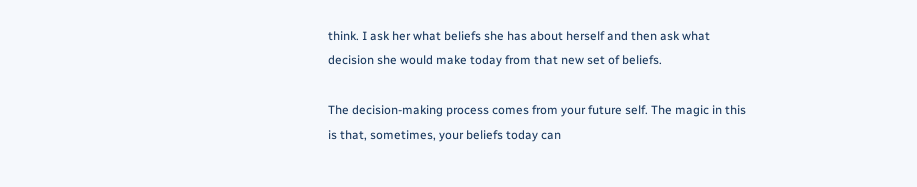think. I ask her what beliefs she has about herself and then ask what decision she would make today from that new set of beliefs.

The decision-making process comes from your future self. The magic in this is that, sometimes, your beliefs today can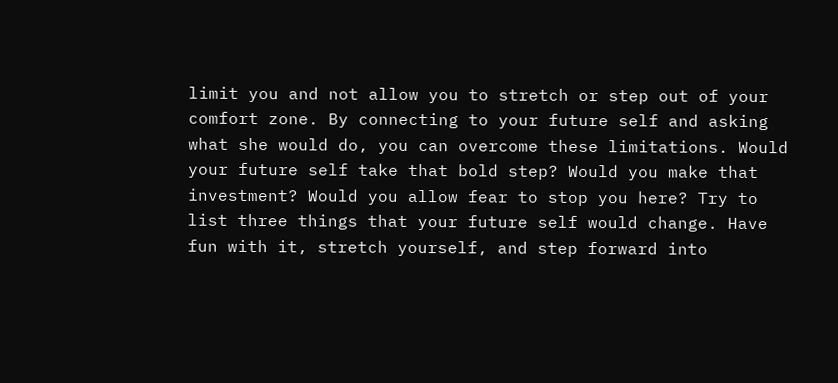limit you and not allow you to stretch or step out of your comfort zone. By connecting to your future self and asking what she would do, you can overcome these limitations. Would your future self take that bold step? Would you make that investment? Would you allow fear to stop you here? Try to list three things that your future self would change. Have fun with it, stretch yourself, and step forward into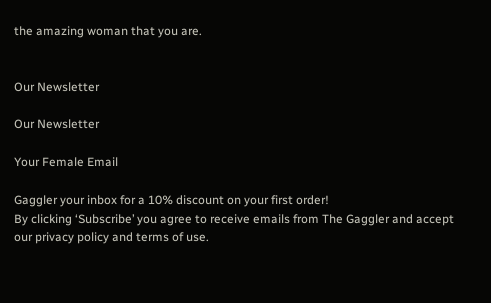the amazing woman that you are.


Our Newsletter

Our Newsletter

Your Female Email

Gaggler your inbox for a 10% discount on your first order!
By clicking ‘Subscribe’ you agree to receive emails from The Gaggler and accept our privacy policy and terms of use.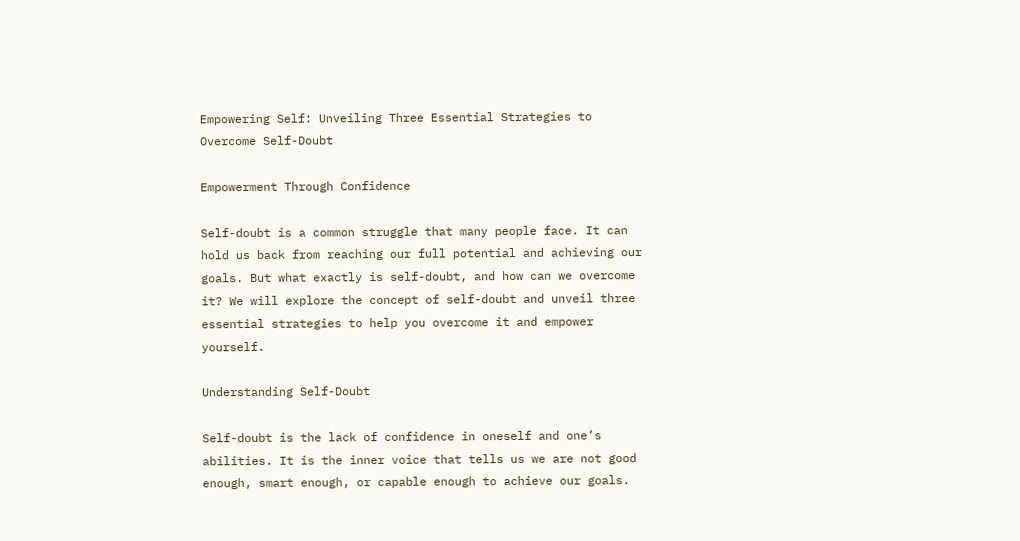Empowering Self: Unveiling Three Essential Strategies to Overcome Self-Doubt

Empowerment Through Confidence

Self-doubt is a common struggle that many people face. It can hold us back from reaching our full potential and achieving our goals. But what exactly is self-doubt, and how can we overcome it? We will explore the concept of self-doubt and unveil three essential strategies to help you overcome it and empower yourself.

Understanding Self-Doubt

Self-doubt is the lack of confidence in oneself and one’s abilities. It is the inner voice that tells us we are not good enough, smart enough, or capable enough to achieve our goals.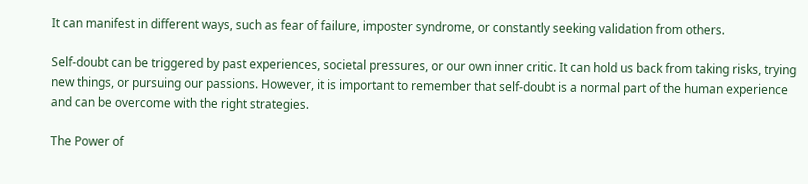It can manifest in different ways, such as fear of failure, imposter syndrome, or constantly seeking validation from others.

Self-doubt can be triggered by past experiences, societal pressures, or our own inner critic. It can hold us back from taking risks, trying new things, or pursuing our passions. However, it is important to remember that self-doubt is a normal part of the human experience and can be overcome with the right strategies.

The Power of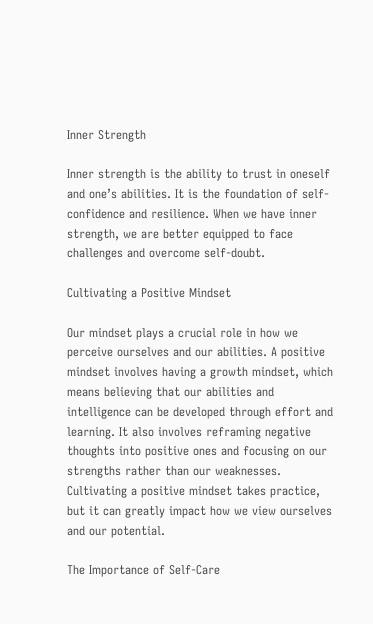Inner Strength

Inner strength is the ability to trust in oneself and one’s abilities. It is the foundation of self-confidence and resilience. When we have inner strength, we are better equipped to face challenges and overcome self-doubt.

Cultivating a Positive Mindset

Our mindset plays a crucial role in how we perceive ourselves and our abilities. A positive mindset involves having a growth mindset, which means believing that our abilities and intelligence can be developed through effort and learning. It also involves reframing negative thoughts into positive ones and focusing on our strengths rather than our weaknesses. Cultivating a positive mindset takes practice, but it can greatly impact how we view ourselves and our potential.

The Importance of Self-Care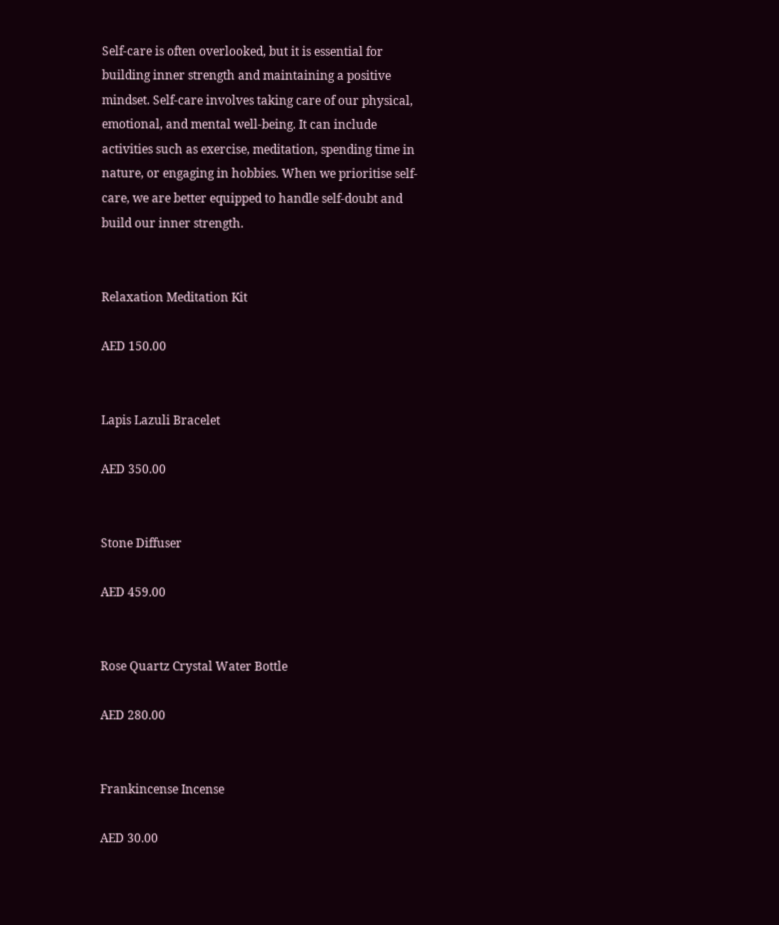Self-care is often overlooked, but it is essential for building inner strength and maintaining a positive mindset. Self-care involves taking care of our physical, emotional, and mental well-being. It can include activities such as exercise, meditation, spending time in nature, or engaging in hobbies. When we prioritise self-care, we are better equipped to handle self-doubt and build our inner strength.


Relaxation Meditation Kit

AED 150.00


Lapis Lazuli Bracelet

AED 350.00


Stone Diffuser

AED 459.00


Rose Quartz Crystal Water Bottle

AED 280.00


Frankincense Incense

AED 30.00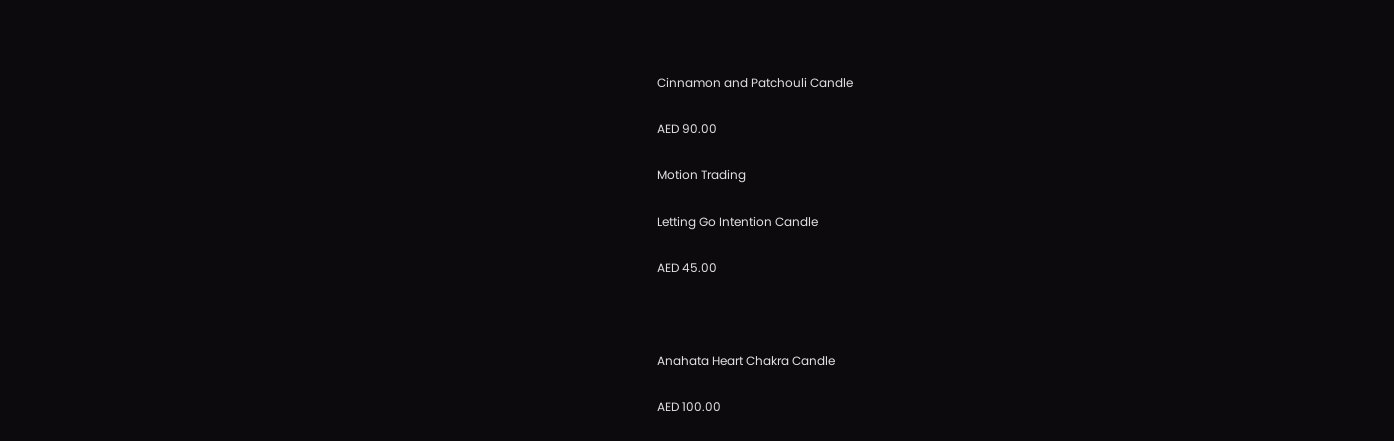Cinnamon and Patchouli Candle

AED 90.00

Motion Trading

Letting Go Intention Candle

AED 45.00



Anahata Heart Chakra Candle

AED 100.00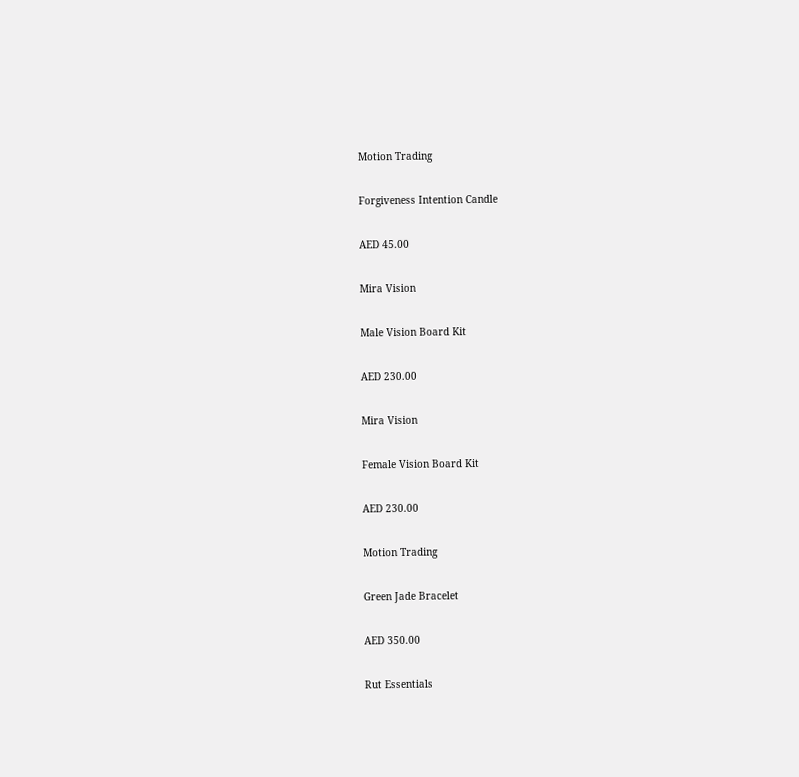Motion Trading

Forgiveness Intention Candle

AED 45.00

Mira Vision

Male Vision Board Kit

AED 230.00

Mira Vision

Female Vision Board Kit

AED 230.00

Motion Trading

Green Jade Bracelet

AED 350.00

Rut Essentials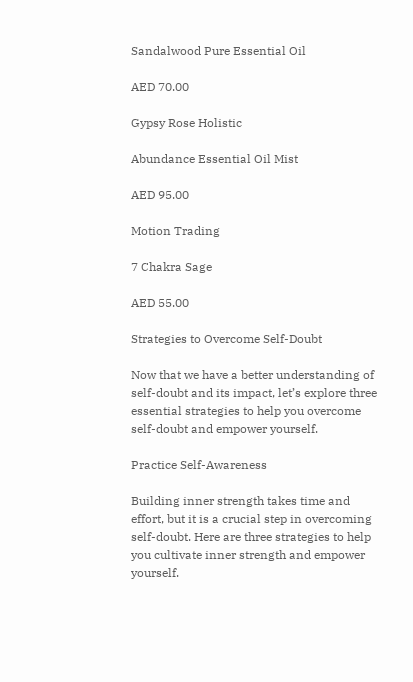Sandalwood Pure Essential Oil

AED 70.00

Gypsy Rose Holistic

Abundance Essential Oil Mist

AED 95.00

Motion Trading

7 Chakra Sage

AED 55.00

Strategies to Overcome Self-Doubt

Now that we have a better understanding of self-doubt and its impact, let’s explore three essential strategies to help you overcome self-doubt and empower yourself.

Practice Self-Awareness

Building inner strength takes time and effort, but it is a crucial step in overcoming self-doubt. Here are three strategies to help you cultivate inner strength and empower yourself.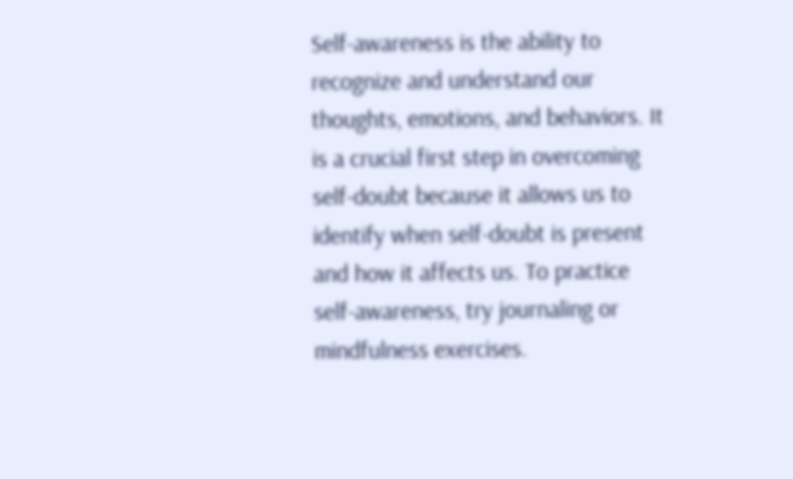Self-awareness is the ability to recognize and understand our thoughts, emotions, and behaviors. It is a crucial first step in overcoming self-doubt because it allows us to identify when self-doubt is present and how it affects us. To practice self-awareness, try journaling or mindfulness exercises.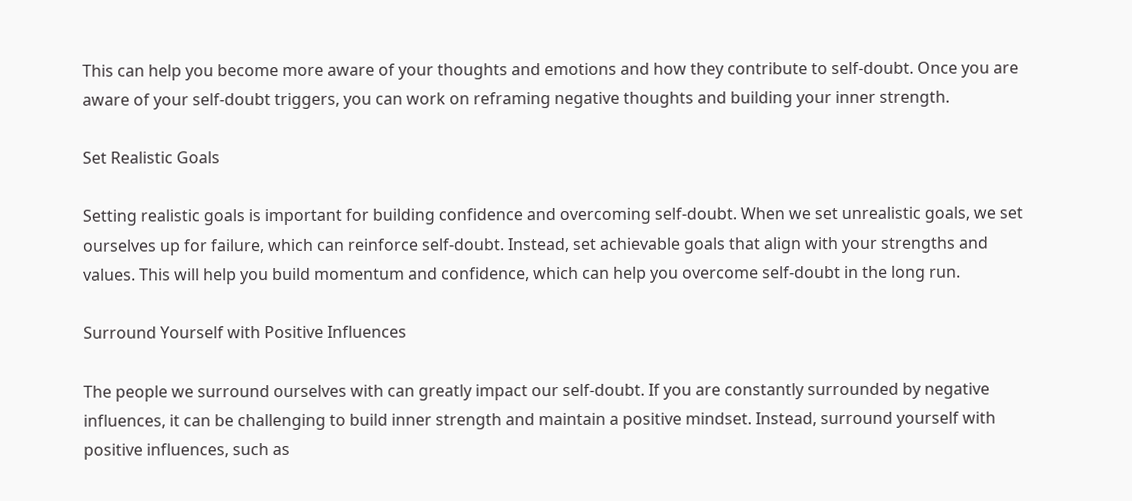This can help you become more aware of your thoughts and emotions and how they contribute to self-doubt. Once you are aware of your self-doubt triggers, you can work on reframing negative thoughts and building your inner strength.

Set Realistic Goals

Setting realistic goals is important for building confidence and overcoming self-doubt. When we set unrealistic goals, we set ourselves up for failure, which can reinforce self-doubt. Instead, set achievable goals that align with your strengths and values. This will help you build momentum and confidence, which can help you overcome self-doubt in the long run.

Surround Yourself with Positive Influences

The people we surround ourselves with can greatly impact our self-doubt. If you are constantly surrounded by negative influences, it can be challenging to build inner strength and maintain a positive mindset. Instead, surround yourself with positive influences, such as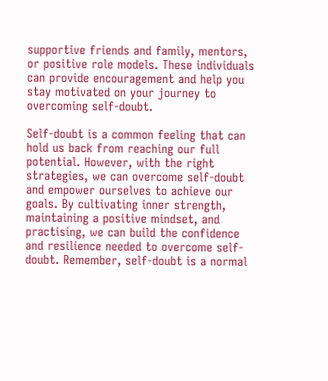supportive friends and family, mentors, or positive role models. These individuals can provide encouragement and help you stay motivated on your journey to overcoming self-doubt.

Self-doubt is a common feeling that can hold us back from reaching our full potential. However, with the right strategies, we can overcome self-doubt and empower ourselves to achieve our goals. By cultivating inner strength, maintaining a positive mindset, and practising, we can build the confidence and resilience needed to overcome self-doubt. Remember, self-doubt is a normal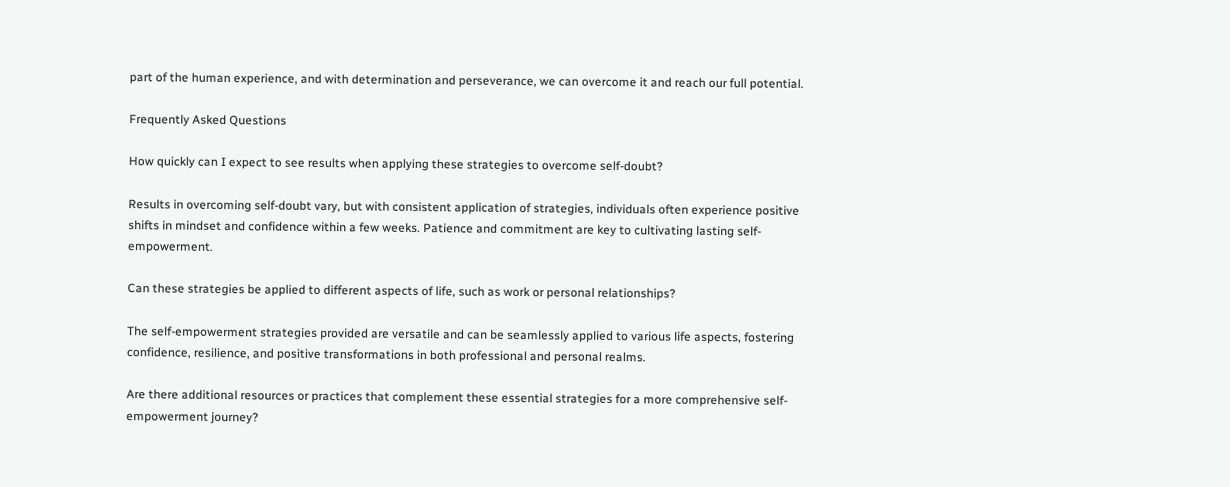part of the human experience, and with determination and perseverance, we can overcome it and reach our full potential.

Frequently Asked Questions

How quickly can I expect to see results when applying these strategies to overcome self-doubt?

Results in overcoming self-doubt vary, but with consistent application of strategies, individuals often experience positive shifts in mindset and confidence within a few weeks. Patience and commitment are key to cultivating lasting self-empowerment.

Can these strategies be applied to different aspects of life, such as work or personal relationships?

The self-empowerment strategies provided are versatile and can be seamlessly applied to various life aspects, fostering confidence, resilience, and positive transformations in both professional and personal realms.

Are there additional resources or practices that complement these essential strategies for a more comprehensive self-empowerment journey?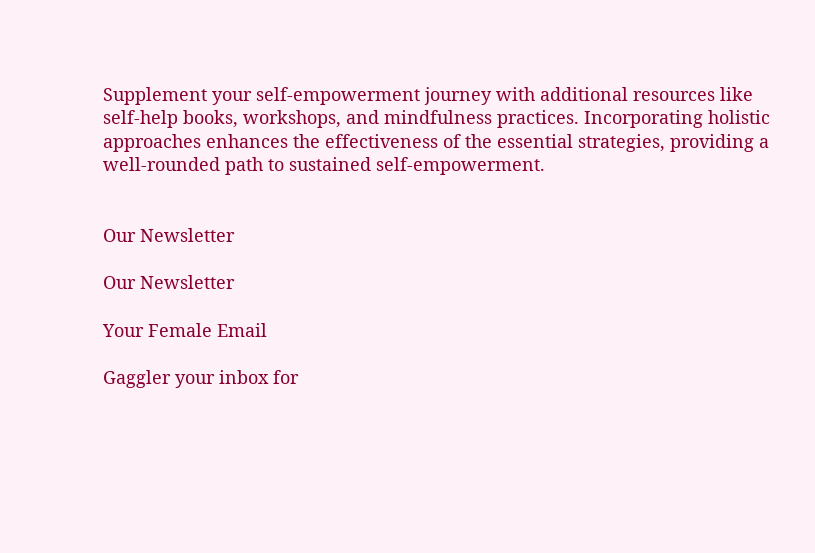Supplement your self-empowerment journey with additional resources like self-help books, workshops, and mindfulness practices. Incorporating holistic approaches enhances the effectiveness of the essential strategies, providing a well-rounded path to sustained self-empowerment.


Our Newsletter

Our Newsletter

Your Female Email

Gaggler your inbox for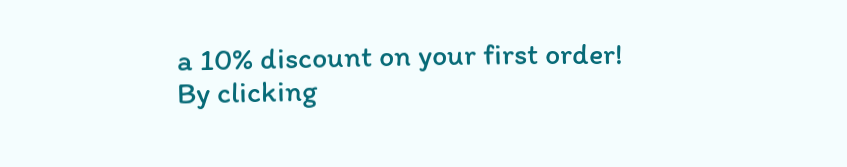a 10% discount on your first order!
By clicking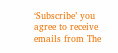‘Subscribe’ you agree to receive emails from The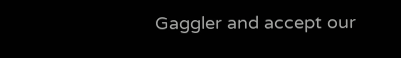Gaggler and accept our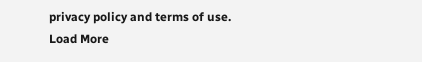privacy policy and terms of use.
Load More